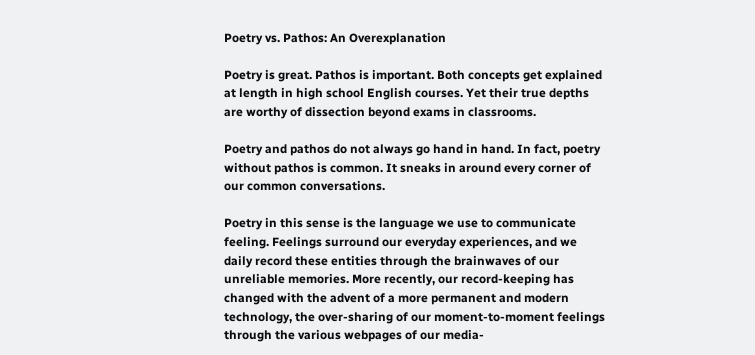Poetry vs. Pathos: An Overexplanation

Poetry is great. Pathos is important. Both concepts get explained at length in high school English courses. Yet their true depths are worthy of dissection beyond exams in classrooms.

Poetry and pathos do not always go hand in hand. In fact, poetry without pathos is common. It sneaks in around every corner of our common conversations.

Poetry in this sense is the language we use to communicate feeling. Feelings surround our everyday experiences, and we daily record these entities through the brainwaves of our unreliable memories. More recently, our record-keeping has changed with the advent of a more permanent and modern technology, the over-sharing of our moment-to-moment feelings through the various webpages of our media-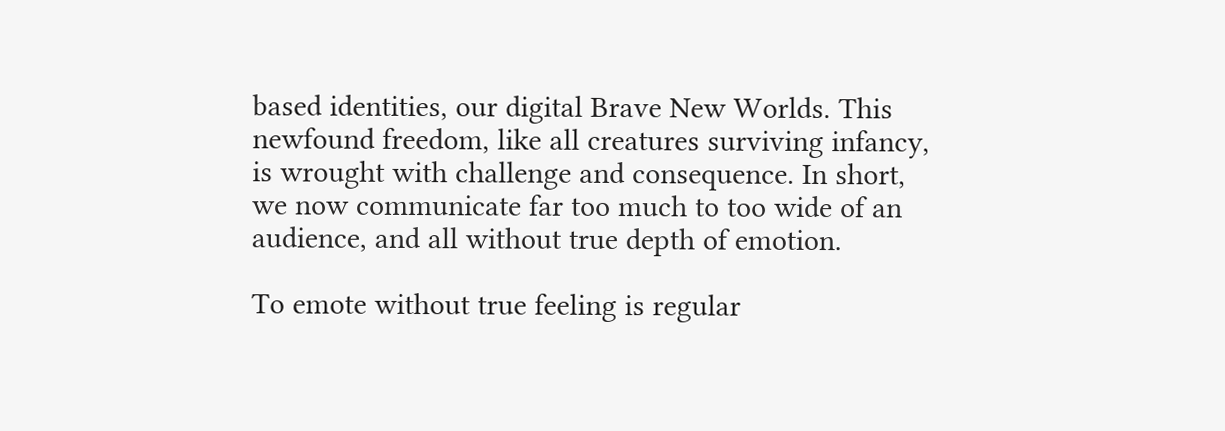based identities, our digital Brave New Worlds. This newfound freedom, like all creatures surviving infancy, is wrought with challenge and consequence. In short, we now communicate far too much to too wide of an audience, and all without true depth of emotion.

To emote without true feeling is regular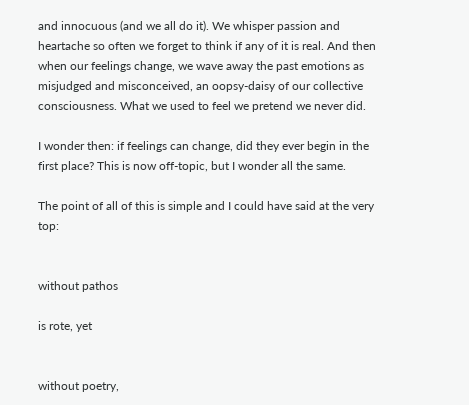and innocuous (and we all do it). We whisper passion and heartache so often we forget to think if any of it is real. And then when our feelings change, we wave away the past emotions as misjudged and misconceived, an oopsy-daisy of our collective consciousness. What we used to feel we pretend we never did.

I wonder then: if feelings can change, did they ever begin in the first place? This is now off-topic, but I wonder all the same.

The point of all of this is simple and I could have said at the very top:


without pathos

is rote, yet


without poetry,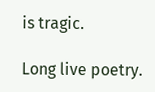is tragic.

Long live poetry.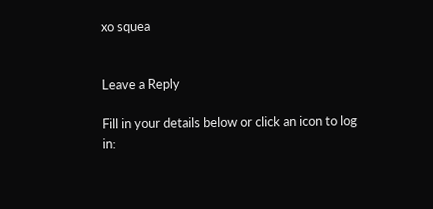xo squea


Leave a Reply

Fill in your details below or click an icon to log in: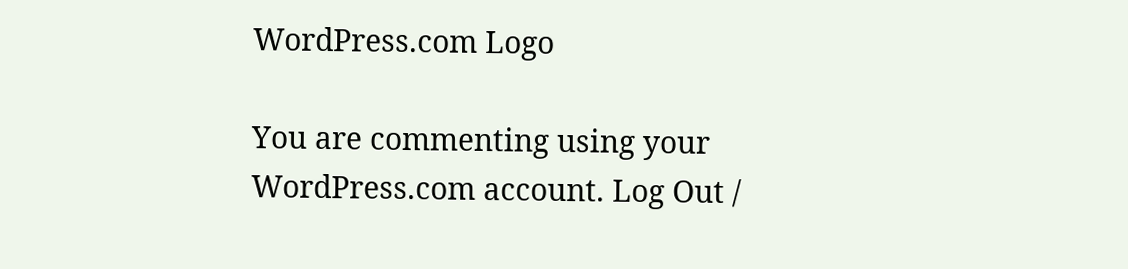WordPress.com Logo

You are commenting using your WordPress.com account. Log Out /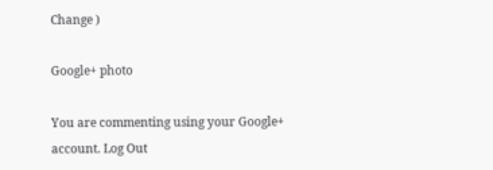Change )

Google+ photo

You are commenting using your Google+ account. Log Out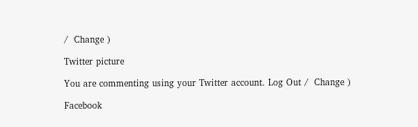/  Change )

Twitter picture

You are commenting using your Twitter account. Log Out /  Change )

Facebook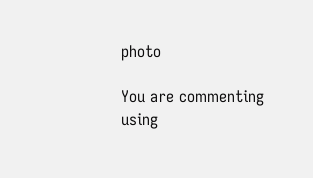photo

You are commenting using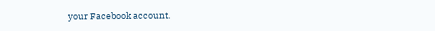your Facebook account.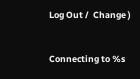Log Out /  Change )


Connecting to %s